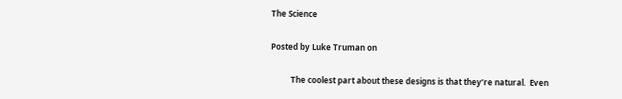The Science

Posted by Luke Truman on

          The coolest part about these designs is that they’re natural.  Even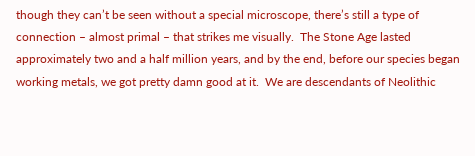though they can’t be seen without a special microscope, there’s still a type of connection – almost primal – that strikes me visually.  The Stone Age lasted approximately two and a half million years, and by the end, before our species began working metals, we got pretty damn good at it.  We are descendants of Neolithic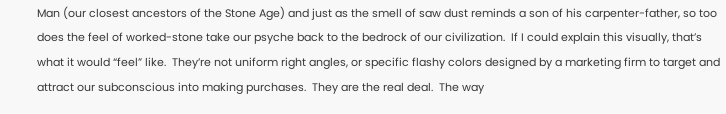Man (our closest ancestors of the Stone Age) and just as the smell of saw dust reminds a son of his carpenter-father, so too does the feel of worked-stone take our psyche back to the bedrock of our civilization.  If I could explain this visually, that’s what it would “feel” like.  They’re not uniform right angles, or specific flashy colors designed by a marketing firm to target and attract our subconscious into making purchases.  They are the real deal.  The way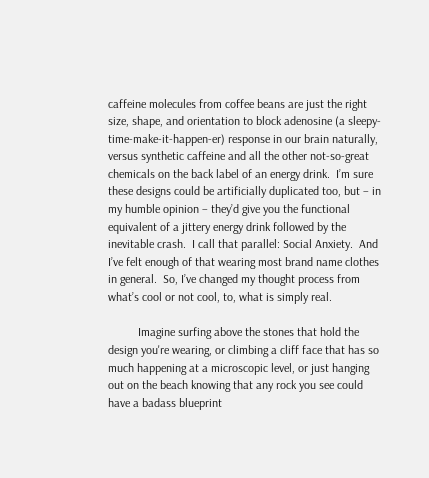caffeine molecules from coffee beans are just the right size, shape, and orientation to block adenosine (a sleepy-time-make-it-happen-er) response in our brain naturally, versus synthetic caffeine and all the other not-so-great chemicals on the back label of an energy drink.  I’m sure these designs could be artificially duplicated too, but – in my humble opinion – they’d give you the functional equivalent of a jittery energy drink followed by the inevitable crash.  I call that parallel: Social Anxiety.  And I’ve felt enough of that wearing most brand name clothes in general.  So, I’ve changed my thought process from what’s cool or not cool, to, what is simply real.

          Imagine surfing above the stones that hold the design you're wearing, or climbing a cliff face that has so much happening at a microscopic level, or just hanging out on the beach knowing that any rock you see could have a badass blueprint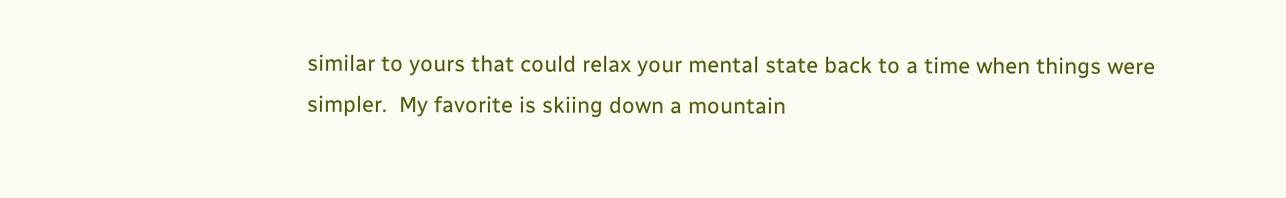similar to yours that could relax your mental state back to a time when things were simpler.  My favorite is skiing down a mountain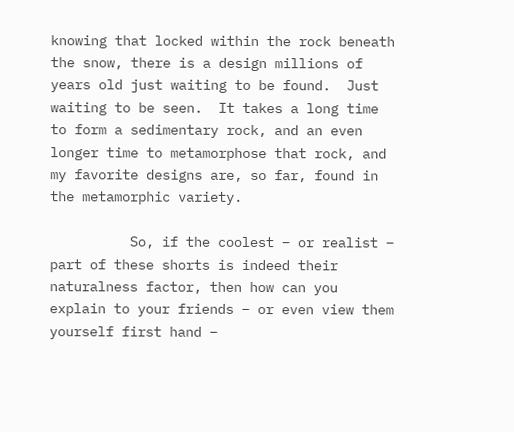knowing that locked within the rock beneath the snow, there is a design millions of years old just waiting to be found.  Just waiting to be seen.  It takes a long time to form a sedimentary rock, and an even longer time to metamorphose that rock, and my favorite designs are, so far, found in the metamorphic variety.

          So, if the coolest – or realist – part of these shorts is indeed their naturalness factor, then how can you explain to your friends – or even view them yourself first hand –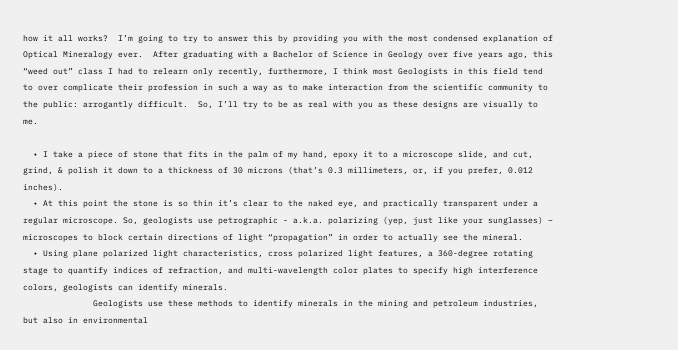how it all works?  I’m going to try to answer this by providing you with the most condensed explanation of Optical Mineralogy ever.  After graduating with a Bachelor of Science in Geology over five years ago, this “weed out” class I had to relearn only recently, furthermore, I think most Geologists in this field tend to over complicate their profession in such a way as to make interaction from the scientific community to the public: arrogantly difficult.  So, I’ll try to be as real with you as these designs are visually to me.

  • I take a piece of stone that fits in the palm of my hand, epoxy it to a microscope slide, and cut, grind, & polish it down to a thickness of 30 microns (that’s 0.3 millimeters, or, if you prefer, 0.012 inches).
  • At this point the stone is so thin it’s clear to the naked eye, and practically transparent under a regular microscope. So, geologists use petrographic - a.k.a. polarizing (yep, just like your sunglasses) – microscopes to block certain directions of light “propagation” in order to actually see the mineral.
  • Using plane polarized light characteristics, cross polarized light features, a 360-degree rotating stage to quantify indices of refraction, and multi-wavelength color plates to specify high interference colors, geologists can identify minerals.
              Geologists use these methods to identify minerals in the mining and petroleum industries, but also in environmental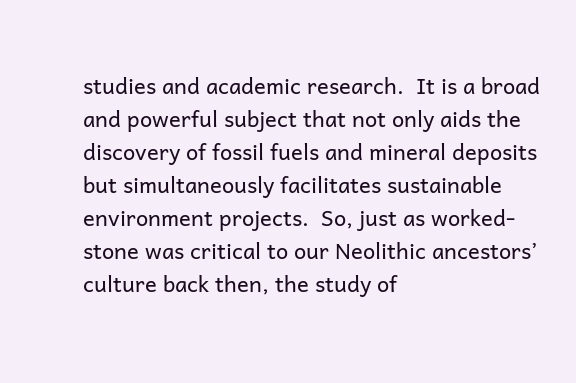studies and academic research.  It is a broad and powerful subject that not only aids the discovery of fossil fuels and mineral deposits but simultaneously facilitates sustainable environment projects.  So, just as worked-stone was critical to our Neolithic ancestors’ culture back then, the study of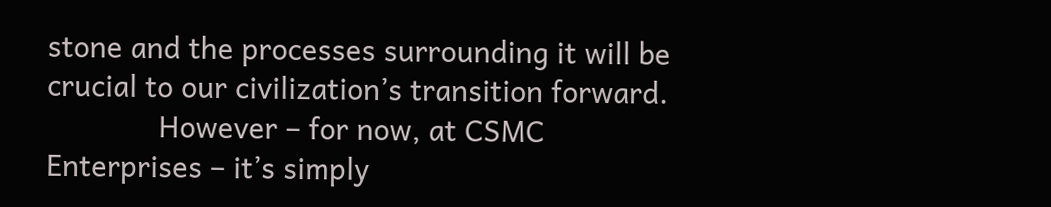stone and the processes surrounding it will be crucial to our civilization’s transition forward.
              However – for now, at CSMC Enterprises – it’s simply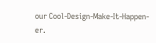our Cool-Design-Make-It-Happen-er.